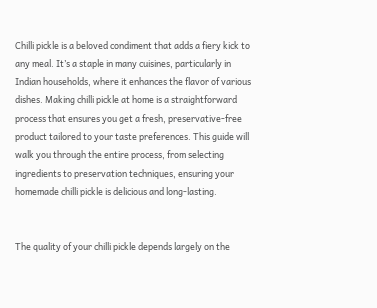Chilli pickle is a beloved condiment that adds a fiery kick to any meal. It’s a staple in many cuisines, particularly in Indian households, where it enhances the flavor of various dishes. Making chilli pickle at home is a straightforward process that ensures you get a fresh, preservative-free product tailored to your taste preferences. This guide will walk you through the entire process, from selecting ingredients to preservation techniques, ensuring your homemade chilli pickle is delicious and long-lasting.


The quality of your chilli pickle depends largely on the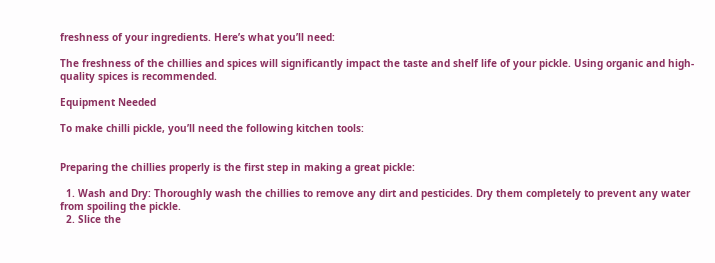freshness of your ingredients. Here’s what you’ll need:

The freshness of the chillies and spices will significantly impact the taste and shelf life of your pickle. Using organic and high-quality spices is recommended.

Equipment Needed

To make chilli pickle, you’ll need the following kitchen tools:


Preparing the chillies properly is the first step in making a great pickle:

  1. Wash and Dry: Thoroughly wash the chillies to remove any dirt and pesticides. Dry them completely to prevent any water from spoiling the pickle.
  2. Slice the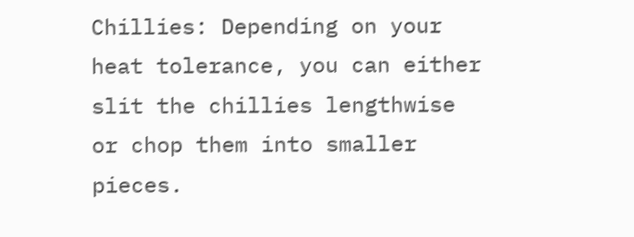Chillies: Depending on your heat tolerance, you can either slit the chillies lengthwise or chop them into smaller pieces.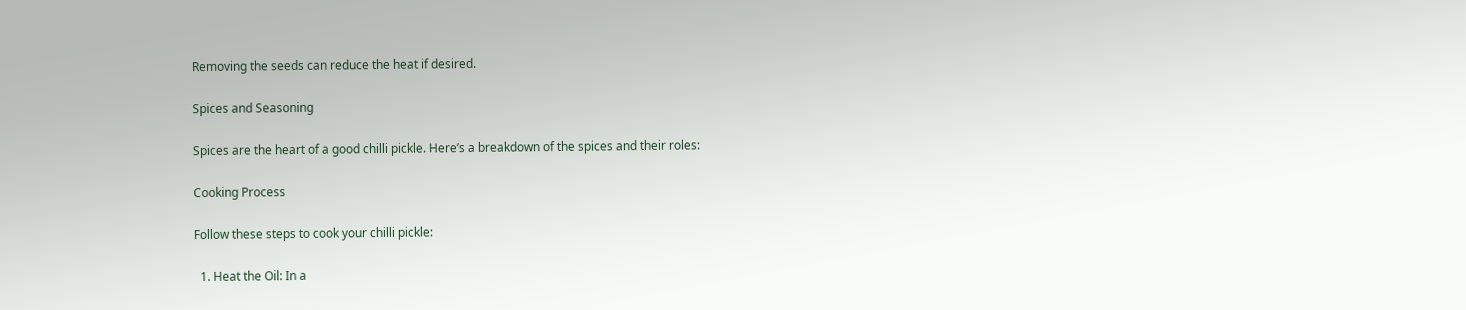Removing the seeds can reduce the heat if desired.

Spices and Seasoning

Spices are the heart of a good chilli pickle. Here’s a breakdown of the spices and their roles:

Cooking Process

Follow these steps to cook your chilli pickle:

  1. Heat the Oil: In a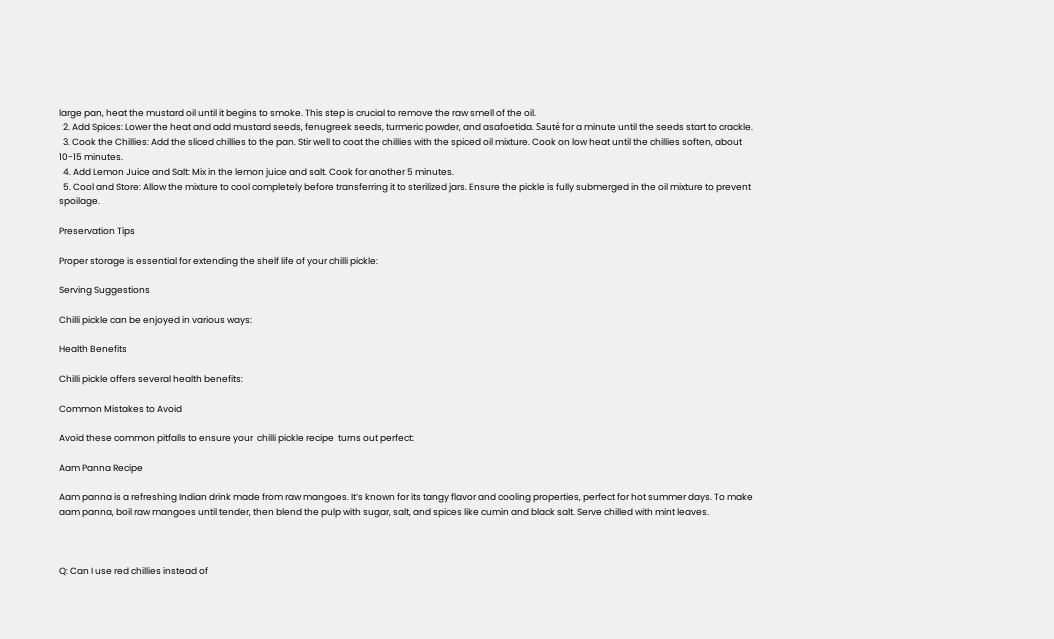large pan, heat the mustard oil until it begins to smoke. This step is crucial to remove the raw smell of the oil.
  2. Add Spices: Lower the heat and add mustard seeds, fenugreek seeds, turmeric powder, and asafoetida. Sauté for a minute until the seeds start to crackle.
  3. Cook the Chillies: Add the sliced chillies to the pan. Stir well to coat the chillies with the spiced oil mixture. Cook on low heat until the chillies soften, about 10-15 minutes.
  4. Add Lemon Juice and Salt: Mix in the lemon juice and salt. Cook for another 5 minutes.
  5. Cool and Store: Allow the mixture to cool completely before transferring it to sterilized jars. Ensure the pickle is fully submerged in the oil mixture to prevent spoilage.

Preservation Tips

Proper storage is essential for extending the shelf life of your chilli pickle:

Serving Suggestions

Chilli pickle can be enjoyed in various ways:

Health Benefits

Chilli pickle offers several health benefits:

Common Mistakes to Avoid

Avoid these common pitfalls to ensure your  chilli pickle recipe  turns out perfect:

Aam Panna Recipe

Aam panna is a refreshing Indian drink made from raw mangoes. It’s known for its tangy flavor and cooling properties, perfect for hot summer days. To make aam panna, boil raw mangoes until tender, then blend the pulp with sugar, salt, and spices like cumin and black salt. Serve chilled with mint leaves.



Q: Can I use red chillies instead of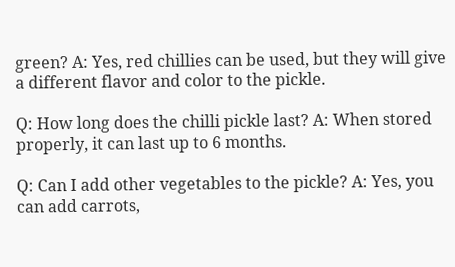green? A: Yes, red chillies can be used, but they will give a different flavor and color to the pickle.

Q: How long does the chilli pickle last? A: When stored properly, it can last up to 6 months.

Q: Can I add other vegetables to the pickle? A: Yes, you can add carrots,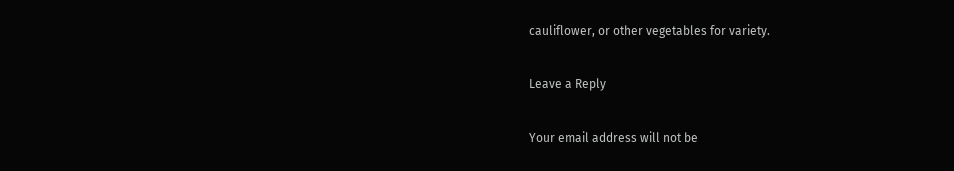cauliflower, or other vegetables for variety.

Leave a Reply

Your email address will not be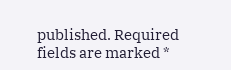published. Required fields are marked *